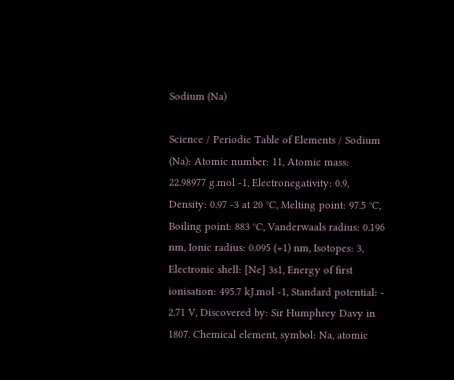Sodium (Na)

Science / Periodic Table of Elements / Sodium (Na): Atomic number: 11, Atomic mass: 22.98977 g.mol -1, Electronegativity: 0.9, Density: 0.97 -3 at 20 °C, Melting point: 97.5 °C, Boiling point: 883 °C, Vanderwaals radius: 0.196 nm, Ionic radius: 0.095 (+1) nm, Isotopes: 3, Electronic shell: [Ne] 3s1, Energy of first ionisation: 495.7 kJ.mol -1, Standard potential: - 2.71 V, Discovered by: Sir Humphrey Davy in 1807. Chemical element, symbol: Na, atomic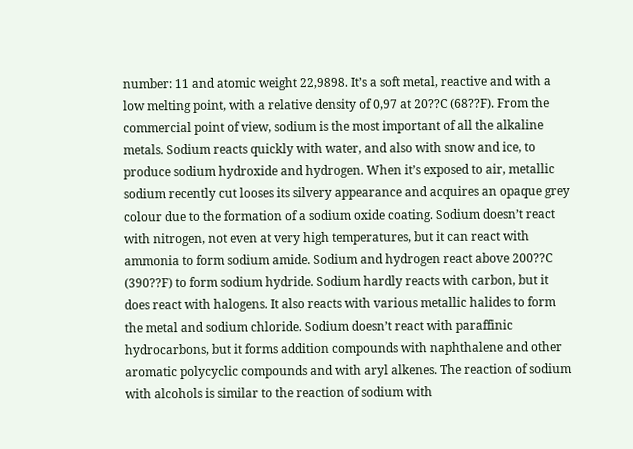number: 11 and atomic weight 22,9898. It’s a soft metal, reactive and with a low melting point, with a relative density of 0,97 at 20??C (68??F). From the commercial point of view, sodium is the most important of all the alkaline metals. Sodium reacts quickly with water, and also with snow and ice, to produce sodium hydroxide and hydrogen. When it’s exposed to air, metallic sodium recently cut looses its silvery appearance and acquires an opaque grey colour due to the formation of a sodium oxide coating. Sodium doesn’t react with nitrogen, not even at very high temperatures, but it can react with ammonia to form sodium amide. Sodium and hydrogen react above 200??C (390??F) to form sodium hydride. Sodium hardly reacts with carbon, but it does react with halogens. It also reacts with various metallic halides to form the metal and sodium chloride. Sodium doesn’t react with paraffinic hydrocarbons, but it forms addition compounds with naphthalene and other aromatic polycyclic compounds and with aryl alkenes. The reaction of sodium with alcohols is similar to the reaction of sodium with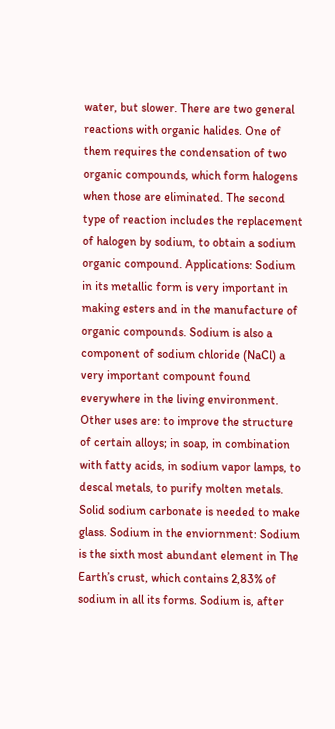water, but slower. There are two general reactions with organic halides. One of them requires the condensation of two organic compounds, which form halogens when those are eliminated. The second type of reaction includes the replacement of halogen by sodium, to obtain a sodium organic compound. Applications: Sodium in its metallic form is very important in making esters and in the manufacture of organic compounds. Sodium is also a component of sodium chloride (NaCl) a very important compount found everywhere in the living environment. Other uses are: to improve the structure of certain alloys; in soap, in combination with fatty acids, in sodium vapor lamps, to descal metals, to purify molten metals. Solid sodium carbonate is needed to make glass. Sodium in the enviornment: Sodium is the sixth most abundant element in The Earth’s crust, which contains 2,83% of sodium in all its forms. Sodium is, after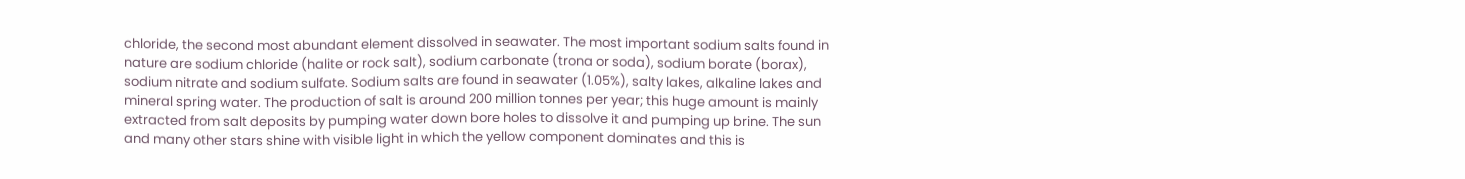chloride, the second most abundant element dissolved in seawater. The most important sodium salts found in nature are sodium chloride (halite or rock salt), sodium carbonate (trona or soda), sodium borate (borax), sodium nitrate and sodium sulfate. Sodium salts are found in seawater (1.05%), salty lakes, alkaline lakes and mineral spring water. The production of salt is around 200 million tonnes per year; this huge amount is mainly extracted from salt deposits by pumping water down bore holes to dissolve it and pumping up brine. The sun and many other stars shine with visible light in which the yellow component dominates and this is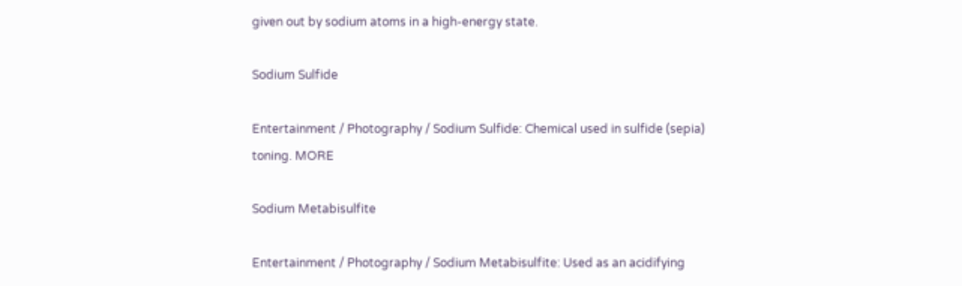given out by sodium atoms in a high-energy state.

Sodium Sulfide

Entertainment / Photography / Sodium Sulfide: Chemical used in sulfide (sepia) toning. MORE

Sodium Metabisulfite

Entertainment / Photography / Sodium Metabisulfite: Used as an acidifying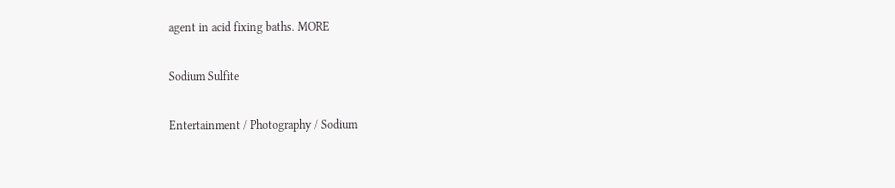agent in acid fixing baths. MORE

Sodium Sulfite

Entertainment / Photography / Sodium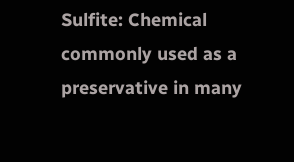Sulfite: Chemical commonly used as a preservative in many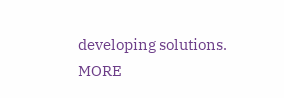developing solutions. MORE